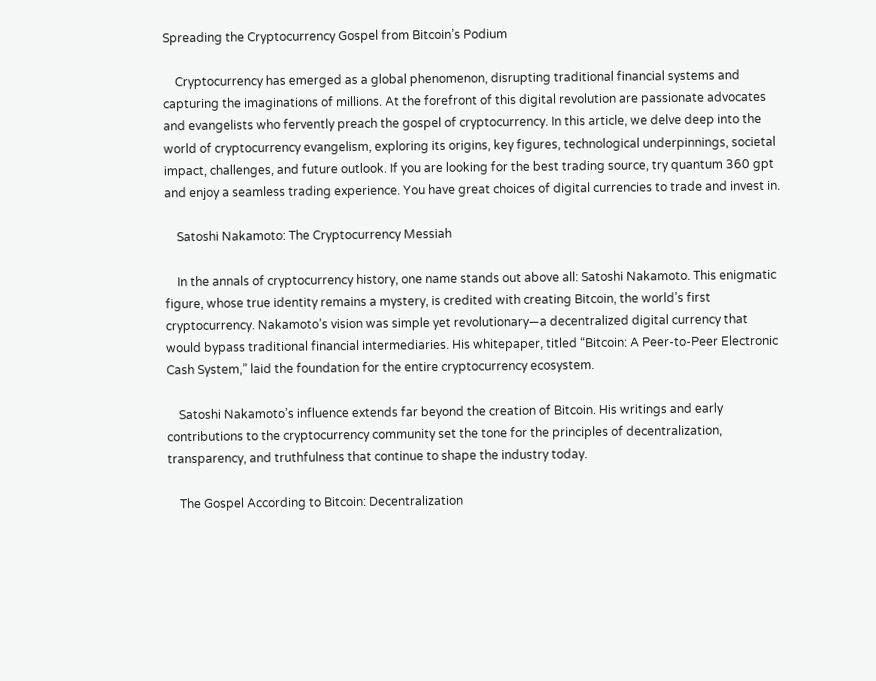Spreading the Cryptocurrency Gospel from Bitcoin’s Podium

    Cryptocurrency has emerged as a global phenomenon, disrupting traditional financial systems and capturing the imaginations of millions. At the forefront of this digital revolution are passionate advocates and evangelists who fervently preach the gospel of cryptocurrency. In this article, we delve deep into the world of cryptocurrency evangelism, exploring its origins, key figures, technological underpinnings, societal impact, challenges, and future outlook. If you are looking for the best trading source, try quantum 360 gpt and enjoy a seamless trading experience. You have great choices of digital currencies to trade and invest in.

    Satoshi Nakamoto: The Cryptocurrency Messiah

    In the annals of cryptocurrency history, one name stands out above all: Satoshi Nakamoto. This enigmatic figure, whose true identity remains a mystery, is credited with creating Bitcoin, the world’s first cryptocurrency. Nakamoto’s vision was simple yet revolutionary—a decentralized digital currency that would bypass traditional financial intermediaries. His whitepaper, titled “Bitcoin: A Peer-to-Peer Electronic Cash System,” laid the foundation for the entire cryptocurrency ecosystem.

    Satoshi Nakamoto’s influence extends far beyond the creation of Bitcoin. His writings and early contributions to the cryptocurrency community set the tone for the principles of decentralization, transparency, and truthfulness that continue to shape the industry today.

    The Gospel According to Bitcoin: Decentralization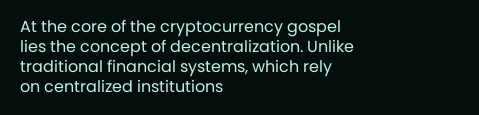At the core of the cryptocurrency gospel lies the concept of decentralization. Unlike traditional financial systems, which rely on centralized institutions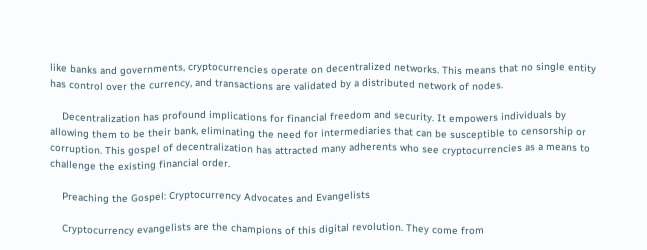like banks and governments, cryptocurrencies operate on decentralized networks. This means that no single entity has control over the currency, and transactions are validated by a distributed network of nodes.

    Decentralization has profound implications for financial freedom and security. It empowers individuals by allowing them to be their bank, eliminating the need for intermediaries that can be susceptible to censorship or corruption. This gospel of decentralization has attracted many adherents who see cryptocurrencies as a means to challenge the existing financial order.

    Preaching the Gospel: Cryptocurrency Advocates and Evangelists

    Cryptocurrency evangelists are the champions of this digital revolution. They come from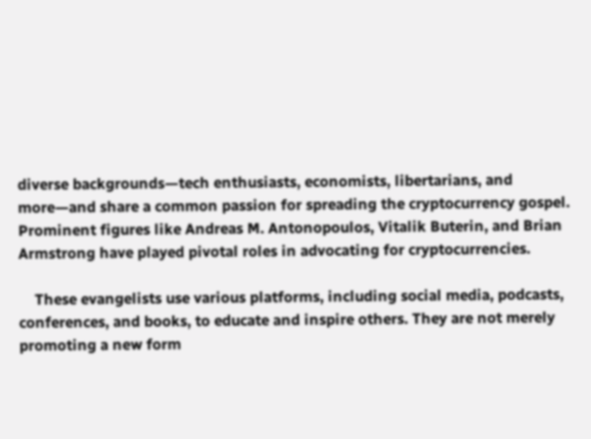diverse backgrounds—tech enthusiasts, economists, libertarians, and more—and share a common passion for spreading the cryptocurrency gospel. Prominent figures like Andreas M. Antonopoulos, Vitalik Buterin, and Brian Armstrong have played pivotal roles in advocating for cryptocurrencies.

    These evangelists use various platforms, including social media, podcasts, conferences, and books, to educate and inspire others. They are not merely promoting a new form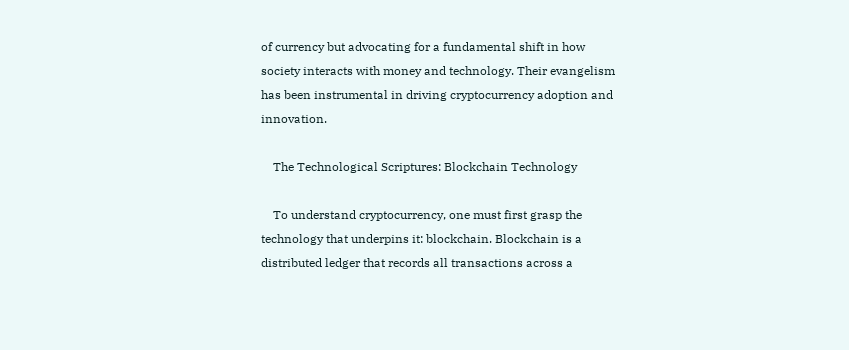of currency but advocating for a fundamental shift in how society interacts with money and technology. Their evangelism has been instrumental in driving cryptocurrency adoption and innovation.

    The Technological Scriptures: Blockchain Technology

    To understand cryptocurrency, one must first grasp the technology that underpins it: blockchain. Blockchain is a distributed ledger that records all transactions across a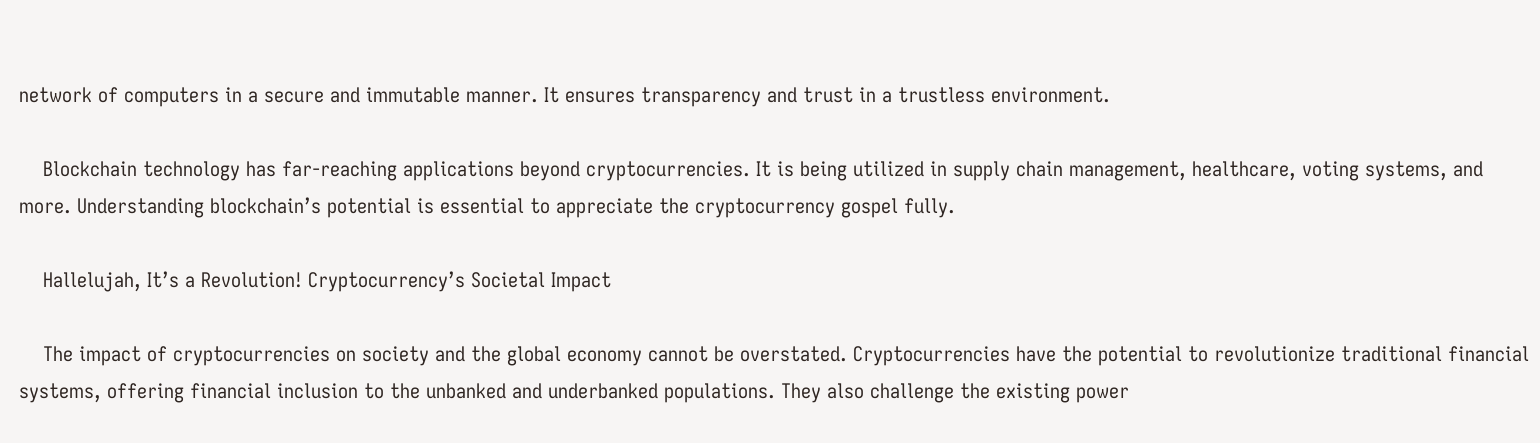network of computers in a secure and immutable manner. It ensures transparency and trust in a trustless environment.

    Blockchain technology has far-reaching applications beyond cryptocurrencies. It is being utilized in supply chain management, healthcare, voting systems, and more. Understanding blockchain’s potential is essential to appreciate the cryptocurrency gospel fully.

    Hallelujah, It’s a Revolution! Cryptocurrency’s Societal Impact

    The impact of cryptocurrencies on society and the global economy cannot be overstated. Cryptocurrencies have the potential to revolutionize traditional financial systems, offering financial inclusion to the unbanked and underbanked populations. They also challenge the existing power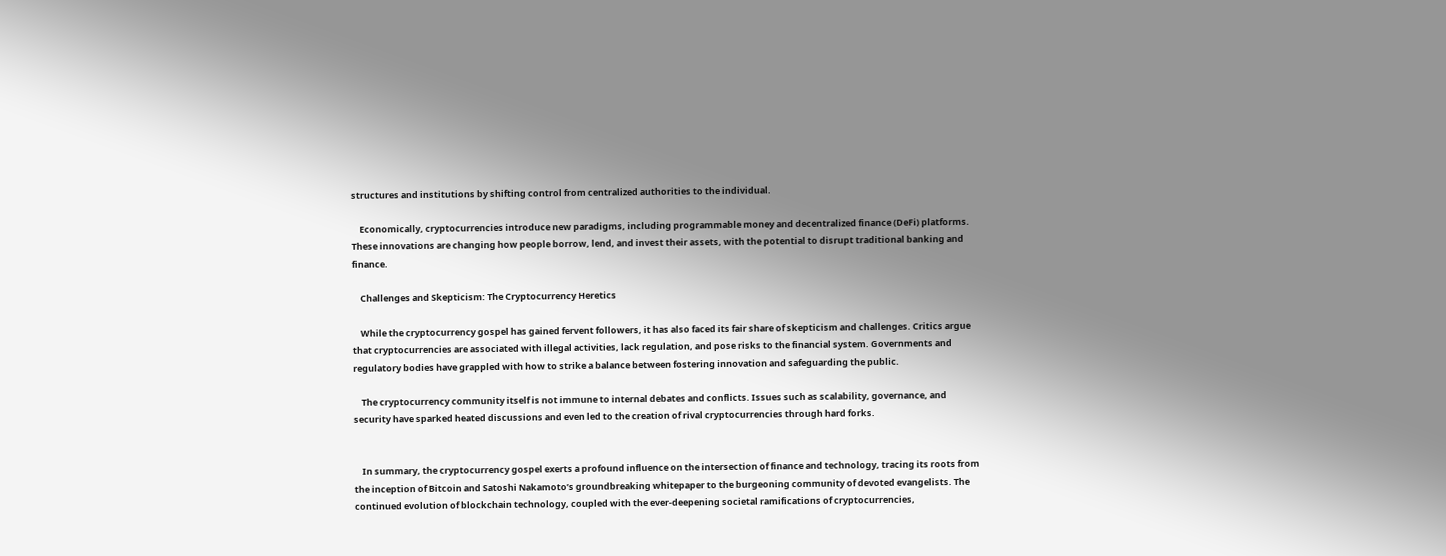structures and institutions by shifting control from centralized authorities to the individual.

    Economically, cryptocurrencies introduce new paradigms, including programmable money and decentralized finance (DeFi) platforms. These innovations are changing how people borrow, lend, and invest their assets, with the potential to disrupt traditional banking and finance.

    Challenges and Skepticism: The Cryptocurrency Heretics

    While the cryptocurrency gospel has gained fervent followers, it has also faced its fair share of skepticism and challenges. Critics argue that cryptocurrencies are associated with illegal activities, lack regulation, and pose risks to the financial system. Governments and regulatory bodies have grappled with how to strike a balance between fostering innovation and safeguarding the public.

    The cryptocurrency community itself is not immune to internal debates and conflicts. Issues such as scalability, governance, and security have sparked heated discussions and even led to the creation of rival cryptocurrencies through hard forks.


    In summary, the cryptocurrency gospel exerts a profound influence on the intersection of finance and technology, tracing its roots from the inception of Bitcoin and Satoshi Nakamoto’s groundbreaking whitepaper to the burgeoning community of devoted evangelists. The continued evolution of blockchain technology, coupled with the ever-deepening societal ramifications of cryptocurrencies,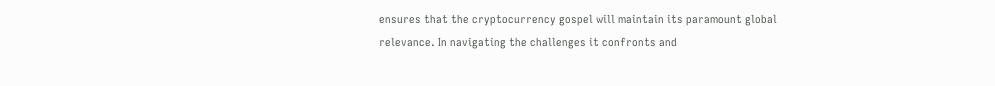ensures that the cryptocurrency gospel will maintain its paramount global relevance. In navigating the challenges it confronts and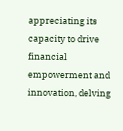appreciating its capacity to drive financial empowerment and innovation, delving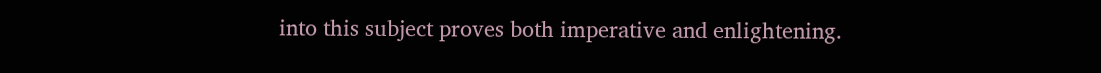into this subject proves both imperative and enlightening.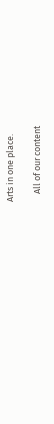Arts in one place.

    All of our content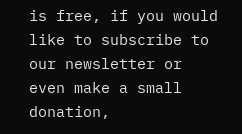is free, if you would like to subscribe to our newsletter or even make a small donation,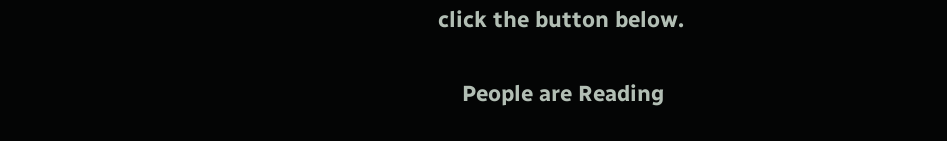click the button below.

    People are Reading